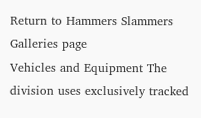Return to Hammers Slammers Galleries page
Vehicles and Equipment The division uses exclusively tracked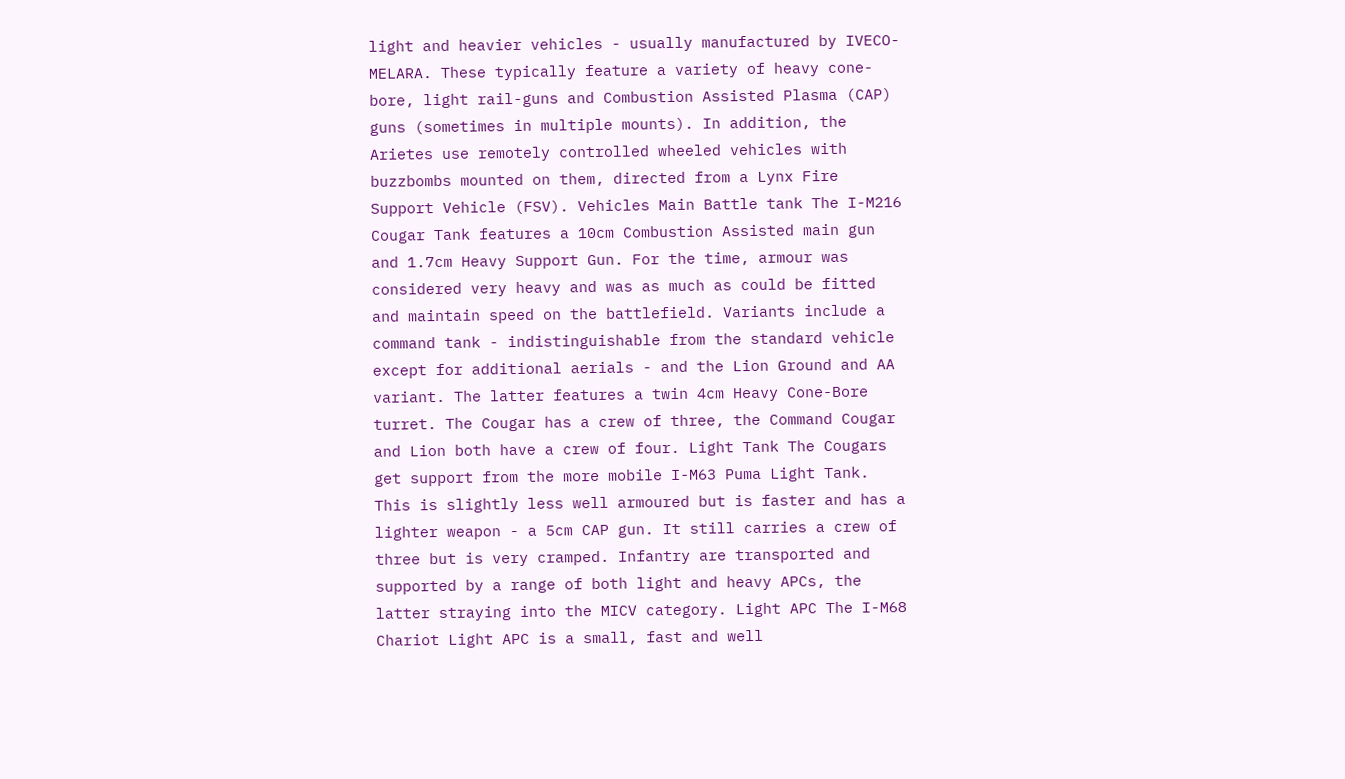light and heavier vehicles - usually manufactured by IVECO-MELARA. These typically feature a variety of heavy cone-bore, light rail-guns and Combustion Assisted Plasma (CAP) guns (sometimes in multiple mounts). In addition, the Arietes use remotely controlled wheeled vehicles with buzzbombs mounted on them, directed from a Lynx Fire Support Vehicle (FSV). Vehicles Main Battle tank The I-M216 Cougar Tank features a 10cm Combustion Assisted main gun and 1.7cm Heavy Support Gun. For the time, armour was considered very heavy and was as much as could be fitted and maintain speed on the battlefield. Variants include a command tank - indistinguishable from the standard vehicle except for additional aerials - and the Lion Ground and AA variant. The latter features a twin 4cm Heavy Cone-Bore turret. The Cougar has a crew of three, the Command Cougar and Lion both have a crew of four. Light Tank The Cougars get support from the more mobile I-M63 Puma Light Tank. This is slightly less well armoured but is faster and has a lighter weapon - a 5cm CAP gun. It still carries a crew of three but is very cramped. Infantry are transported and supported by a range of both light and heavy APCs, the latter straying into the MICV category. Light APC The I-M68 Chariot Light APC is a small, fast and well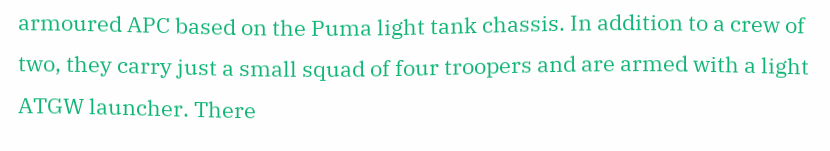armoured APC based on the Puma light tank chassis. In addition to a crew of two, they carry just a small squad of four troopers and are armed with a light ATGW launcher. There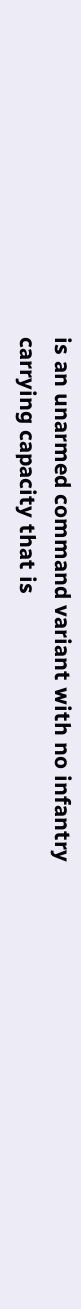is an unarmed command variant with no infantry carrying capacity that is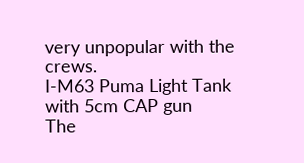very unpopular with the crews.
I-M63 Puma Light Tank with 5cm CAP gun
The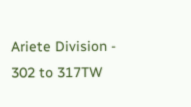Ariete Division - 302 to 317TW